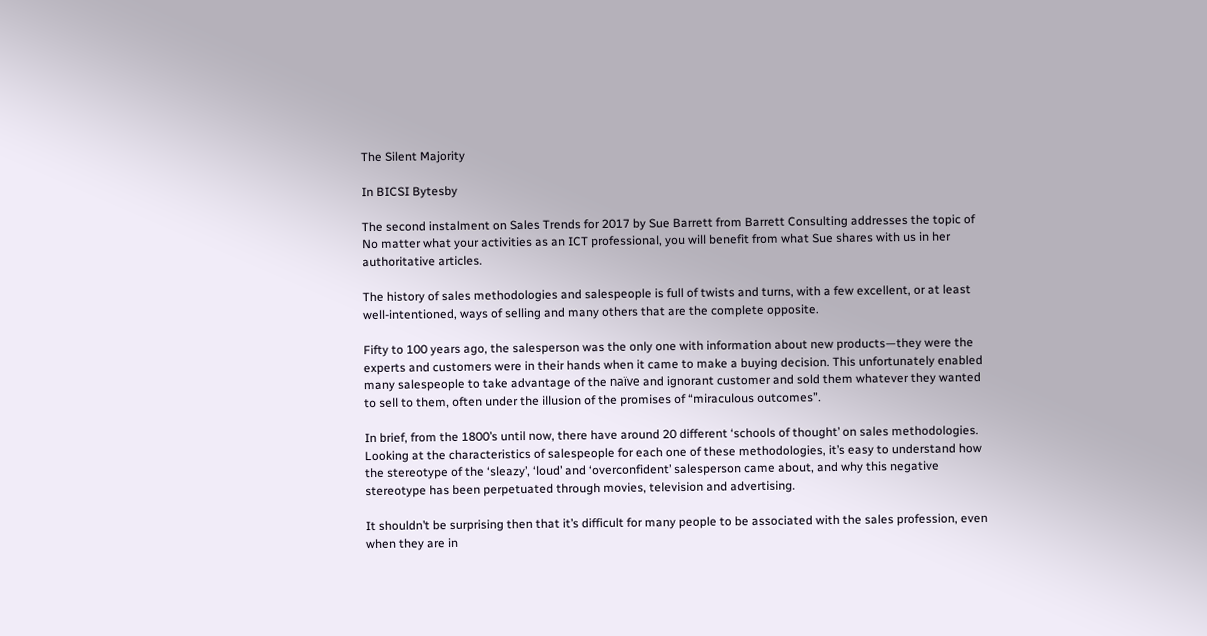The Silent Majority

In BICSI Bytesby

The second instalment on Sales Trends for 2017 by Sue Barrett from Barrett Consulting addresses the topic of No matter what your activities as an ICT professional, you will benefit from what Sue shares with us in her authoritative articles.

The history of sales methodologies and salespeople is full of twists and turns, with a few excellent, or at least well-intentioned, ways of selling and many others that are the complete opposite.

Fifty to 100 years ago, the salesperson was the only one with information about new products—they were the experts and customers were in their hands when it came to make a buying decision. This unfortunately enabled many salespeople to take advantage of the naïve and ignorant customer and sold them whatever they wanted to sell to them, often under the illusion of the promises of “miraculous outcomes”.

In brief, from the 1800’s until now, there have around 20 different ‘schools of thought’ on sales methodologies. Looking at the characteristics of salespeople for each one of these methodologies, it’s easy to understand how the stereotype of the ‘sleazy’, ‘loud’ and ‘overconfident’ salesperson came about, and why this negative stereotype has been perpetuated through movies, television and advertising.

It shouldn’t be surprising then that it’s difficult for many people to be associated with the sales profession, even when they are in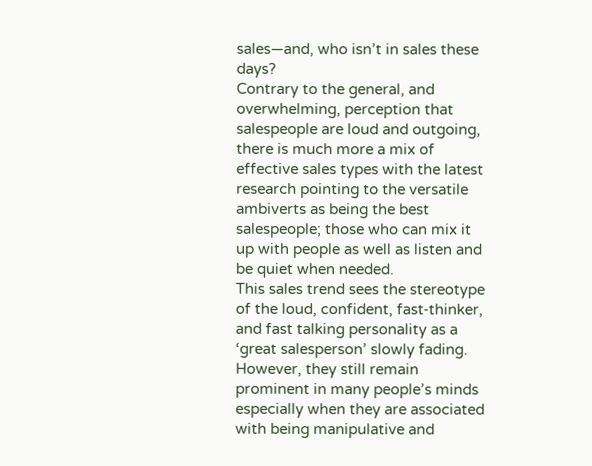sales—and, who isn’t in sales these days?
Contrary to the general, and overwhelming, perception that salespeople are loud and outgoing, there is much more a mix of effective sales types with the latest research pointing to the versatile ambiverts as being the best salespeople; those who can mix it up with people as well as listen and be quiet when needed.
This sales trend sees the stereotype of the loud, confident, fast‑thinker, and fast talking personality as a ‘great salesperson’ slowly fading. However, they still remain prominent in many people’s minds especially when they are associated with being manipulative and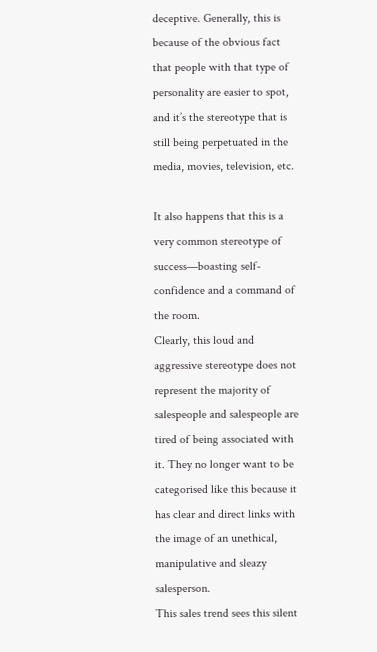deceptive. Generally, this is because of the obvious fact that people with that type of personality are easier to spot, and it’s the stereotype that is still being perpetuated in the media, movies, television, etc.

It also happens that this is a very common stereotype of success—boasting self-confidence and a command of the room.
Clearly, this loud and aggressive stereotype does not represent the majority of salespeople and salespeople are tired of being associated with it. They no longer want to be categorised like this because it has clear and direct links with the image of an unethical, manipulative and sleazy salesperson.
This sales trend sees this silent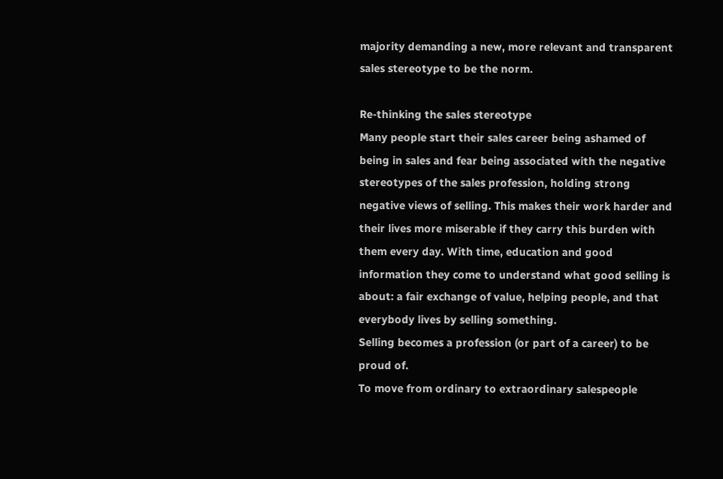majority demanding a new, more relevant and transparent sales stereotype to be the norm.

Re-thinking the sales stereotype
Many people start their sales career being ashamed of being in sales and fear being associated with the negative stereotypes of the sales profession, holding strong negative views of selling. This makes their work harder and their lives more miserable if they carry this burden with them every day. With time, education and good information they come to understand what good selling is about: a fair exchange of value, helping people, and that everybody lives by selling something.
Selling becomes a profession (or part of a career) to be proud of.
To move from ordinary to extraordinary salespeople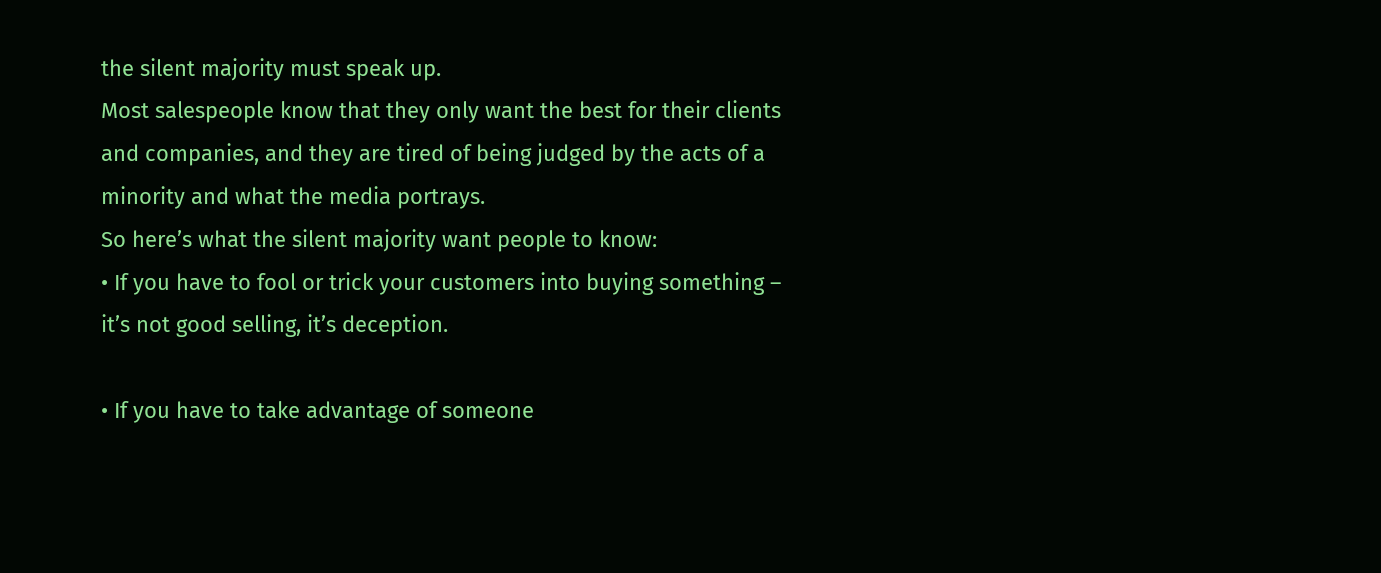the silent majority must speak up.
Most salespeople know that they only want the best for their clients and companies, and they are tired of being judged by the acts of a minority and what the media portrays.
So here’s what the silent majority want people to know:
• If you have to fool or trick your customers into buying something – it’s not good selling, it’s deception.

• If you have to take advantage of someone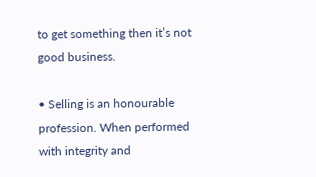to get something then it’s not good business.

• Selling is an honourable profession. When performed with integrity and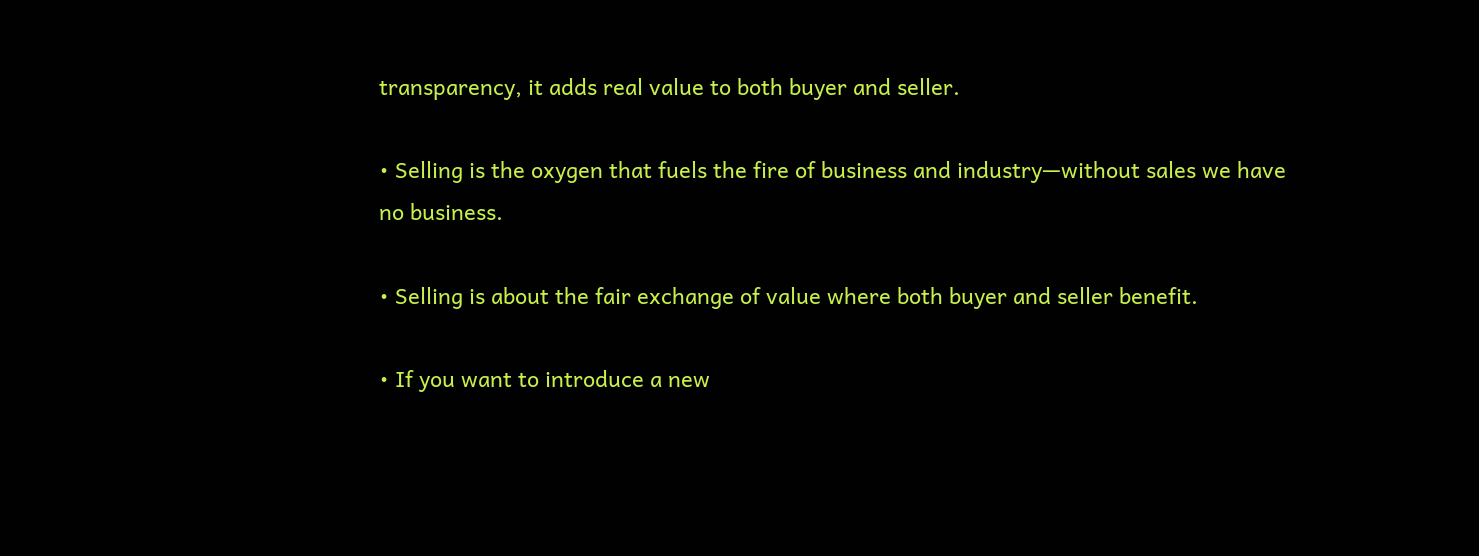transparency, it adds real value to both buyer and seller.

• Selling is the oxygen that fuels the fire of business and industry—without sales we have no business.

• Selling is about the fair exchange of value where both buyer and seller benefit.

• If you want to introduce a new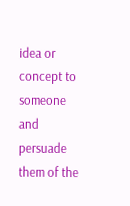idea or concept to someone and persuade them of the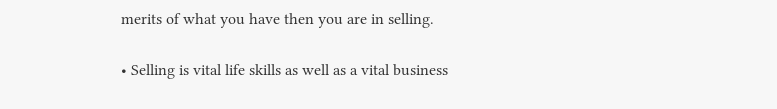merits of what you have then you are in selling.

• Selling is vital life skills as well as a vital business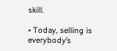skill.

• Today, selling is everybody’s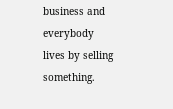business and everybody lives by selling something.